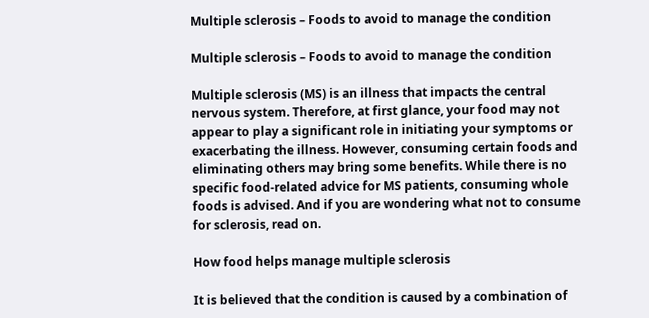Multiple sclerosis – Foods to avoid to manage the condition

Multiple sclerosis – Foods to avoid to manage the condition

Multiple sclerosis (MS) is an illness that impacts the central nervous system. Therefore, at first glance, your food may not appear to play a significant role in initiating your symptoms or exacerbating the illness. However, consuming certain foods and eliminating others may bring some benefits. While there is no specific food-related advice for MS patients, consuming whole foods is advised. And if you are wondering what not to consume for sclerosis, read on.

How food helps manage multiple sclerosis

It is believed that the condition is caused by a combination of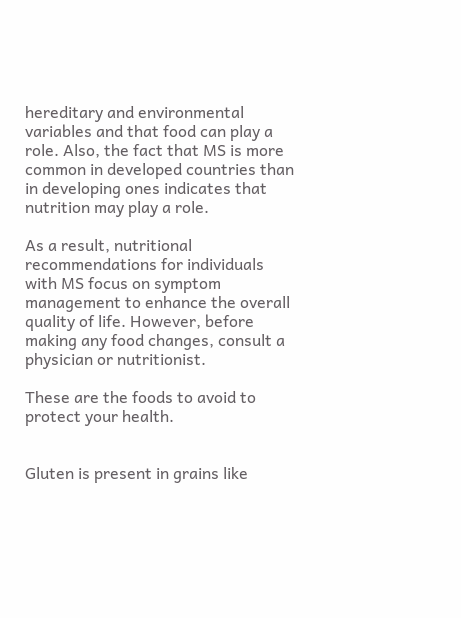hereditary and environmental variables and that food can play a role. Also, the fact that MS is more common in developed countries than in developing ones indicates that nutrition may play a role.

As a result, nutritional recommendations for individuals with MS focus on symptom management to enhance the overall quality of life. However, before making any food changes, consult a physician or nutritionist.

These are the foods to avoid to protect your health.


Gluten is present in grains like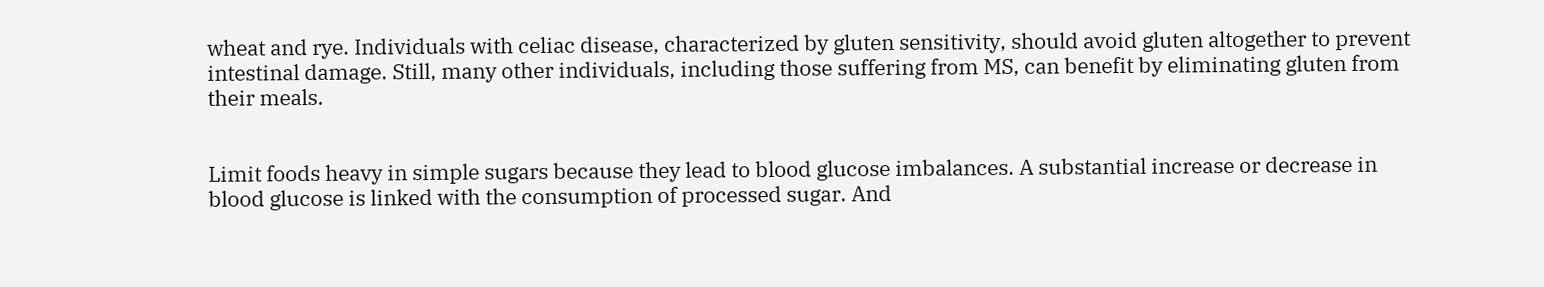wheat and rye. Individuals with celiac disease, characterized by gluten sensitivity, should avoid gluten altogether to prevent intestinal damage. Still, many other individuals, including those suffering from MS, can benefit by eliminating gluten from their meals.


Limit foods heavy in simple sugars because they lead to blood glucose imbalances. A substantial increase or decrease in blood glucose is linked with the consumption of processed sugar. And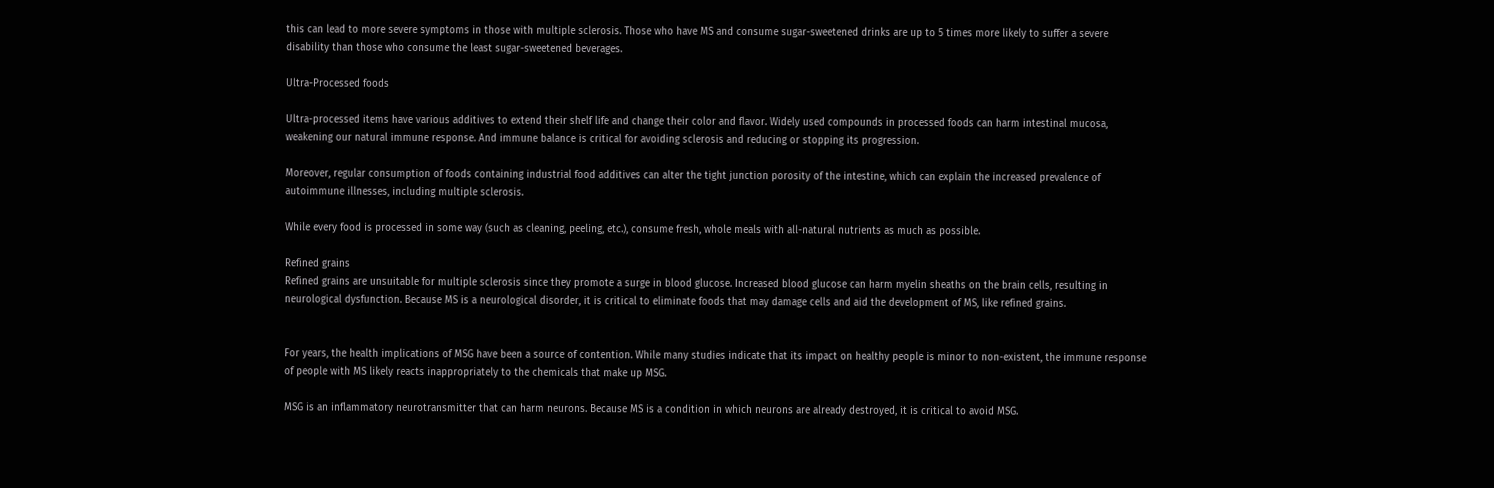this can lead to more severe symptoms in those with multiple sclerosis. Those who have MS and consume sugar-sweetened drinks are up to 5 times more likely to suffer a severe disability than those who consume the least sugar-sweetened beverages.

Ultra-Processed foods

Ultra-processed items have various additives to extend their shelf life and change their color and flavor. Widely used compounds in processed foods can harm intestinal mucosa, weakening our natural immune response. And immune balance is critical for avoiding sclerosis and reducing or stopping its progression.

Moreover, regular consumption of foods containing industrial food additives can alter the tight junction porosity of the intestine, which can explain the increased prevalence of autoimmune illnesses, including multiple sclerosis.

While every food is processed in some way (such as cleaning, peeling, etc.), consume fresh, whole meals with all-natural nutrients as much as possible.

Refined grains
Refined grains are unsuitable for multiple sclerosis since they promote a surge in blood glucose. Increased blood glucose can harm myelin sheaths on the brain cells, resulting in neurological dysfunction. Because MS is a neurological disorder, it is critical to eliminate foods that may damage cells and aid the development of MS, like refined grains.


For years, the health implications of MSG have been a source of contention. While many studies indicate that its impact on healthy people is minor to non-existent, the immune response of people with MS likely reacts inappropriately to the chemicals that make up MSG.

MSG is an inflammatory neurotransmitter that can harm neurons. Because MS is a condition in which neurons are already destroyed, it is critical to avoid MSG.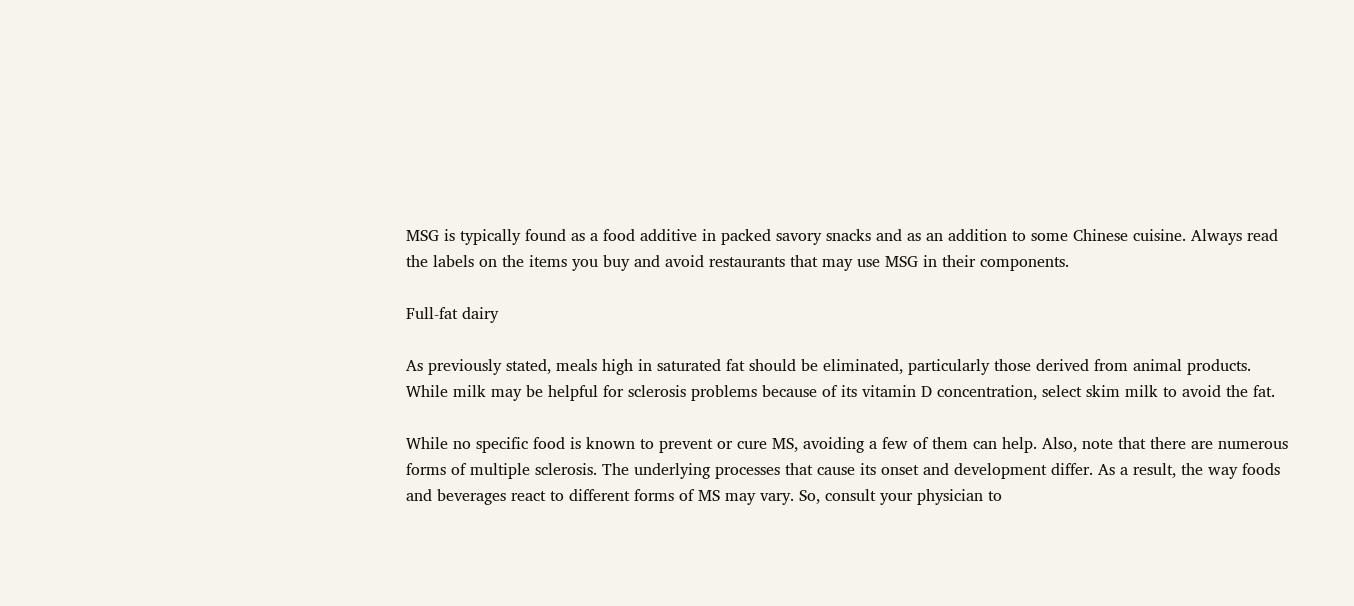MSG is typically found as a food additive in packed savory snacks and as an addition to some Chinese cuisine. Always read the labels on the items you buy and avoid restaurants that may use MSG in their components.

Full-fat dairy

As previously stated, meals high in saturated fat should be eliminated, particularly those derived from animal products. While milk may be helpful for sclerosis problems because of its vitamin D concentration, select skim milk to avoid the fat.

While no specific food is known to prevent or cure MS, avoiding a few of them can help. Also, note that there are numerous forms of multiple sclerosis. The underlying processes that cause its onset and development differ. As a result, the way foods and beverages react to different forms of MS may vary. So, consult your physician to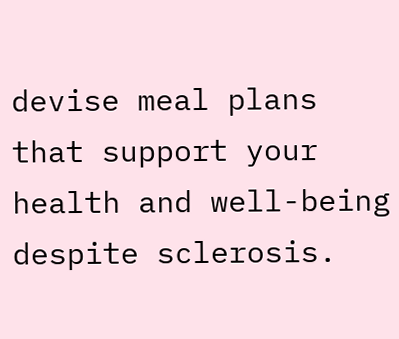devise meal plans that support your health and well-being despite sclerosis.